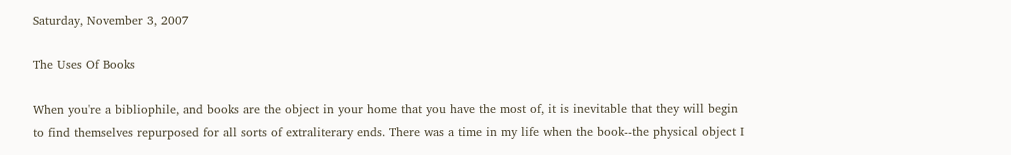Saturday, November 3, 2007

The Uses Of Books

When you're a bibliophile, and books are the object in your home that you have the most of, it is inevitable that they will begin to find themselves repurposed for all sorts of extraliterary ends. There was a time in my life when the book--the physical object I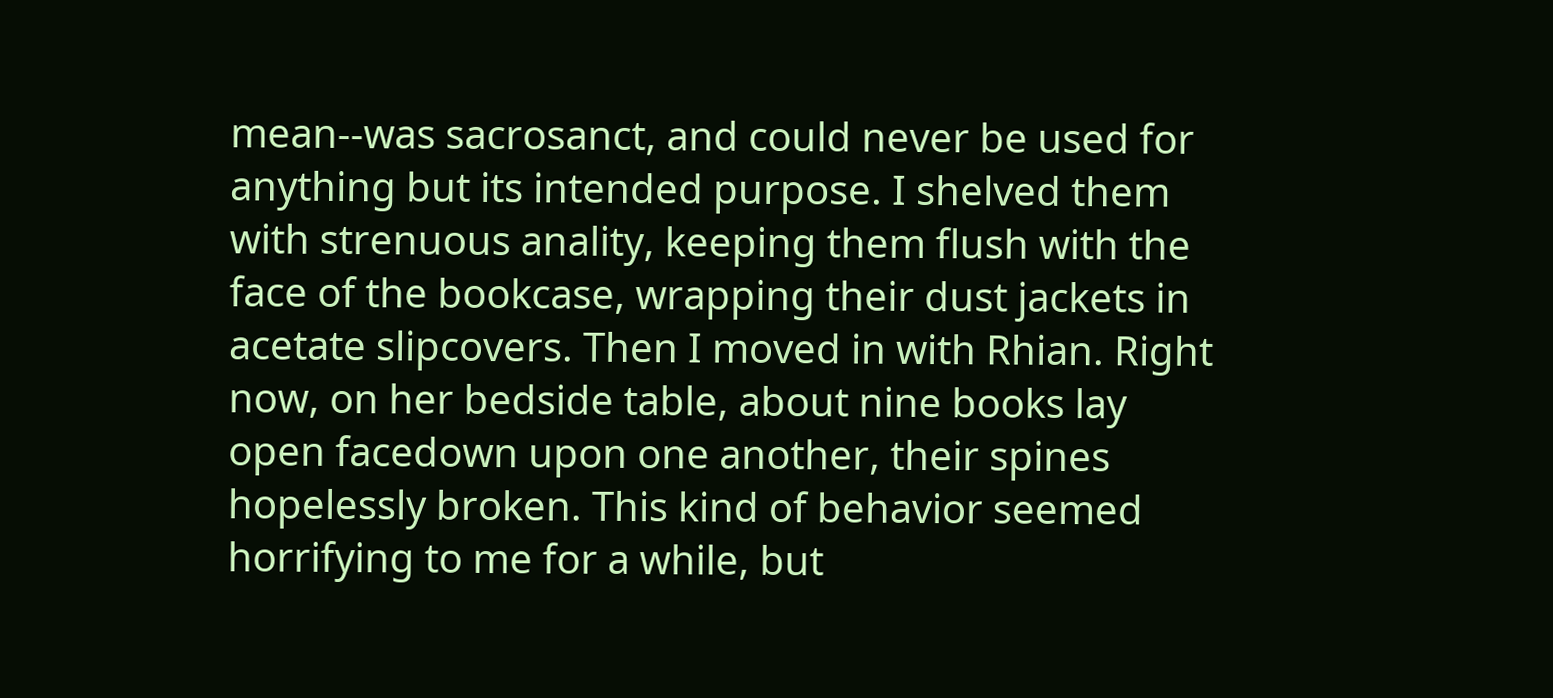mean--was sacrosanct, and could never be used for anything but its intended purpose. I shelved them with strenuous anality, keeping them flush with the face of the bookcase, wrapping their dust jackets in acetate slipcovers. Then I moved in with Rhian. Right now, on her bedside table, about nine books lay open facedown upon one another, their spines hopelessly broken. This kind of behavior seemed horrifying to me for a while, but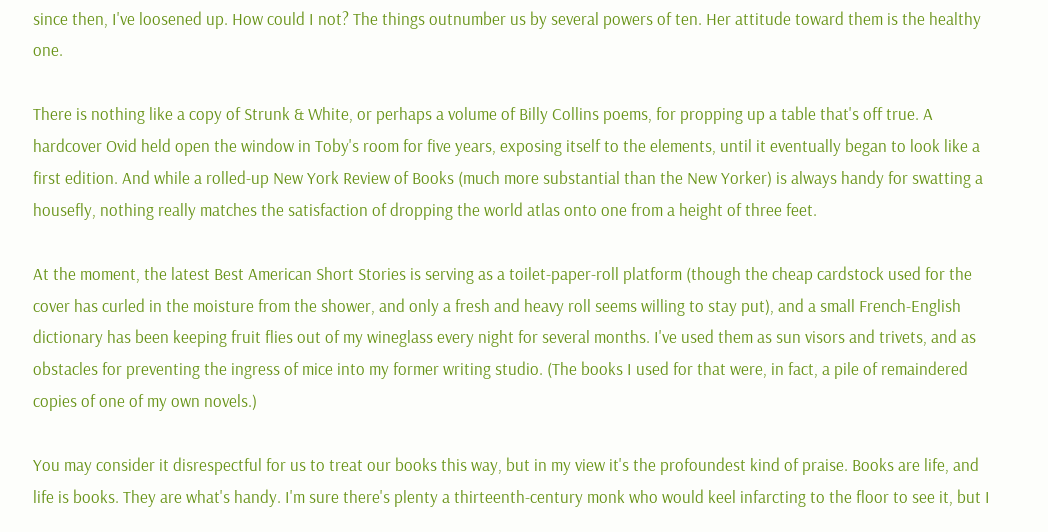since then, I've loosened up. How could I not? The things outnumber us by several powers of ten. Her attitude toward them is the healthy one.

There is nothing like a copy of Strunk & White, or perhaps a volume of Billy Collins poems, for propping up a table that's off true. A hardcover Ovid held open the window in Toby's room for five years, exposing itself to the elements, until it eventually began to look like a first edition. And while a rolled-up New York Review of Books (much more substantial than the New Yorker) is always handy for swatting a housefly, nothing really matches the satisfaction of dropping the world atlas onto one from a height of three feet.

At the moment, the latest Best American Short Stories is serving as a toilet-paper-roll platform (though the cheap cardstock used for the cover has curled in the moisture from the shower, and only a fresh and heavy roll seems willing to stay put), and a small French-English dictionary has been keeping fruit flies out of my wineglass every night for several months. I've used them as sun visors and trivets, and as obstacles for preventing the ingress of mice into my former writing studio. (The books I used for that were, in fact, a pile of remaindered copies of one of my own novels.)

You may consider it disrespectful for us to treat our books this way, but in my view it's the profoundest kind of praise. Books are life, and life is books. They are what's handy. I'm sure there's plenty a thirteenth-century monk who would keel infarcting to the floor to see it, but I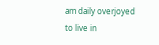am daily overjoyed to live in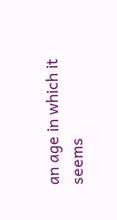an age in which it seems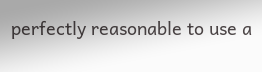perfectly reasonable to use a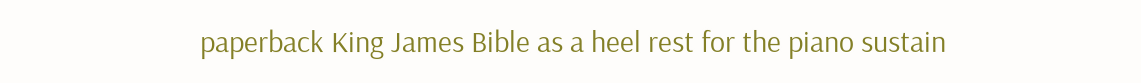paperback King James Bible as a heel rest for the piano sustain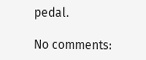pedal.

No comments: